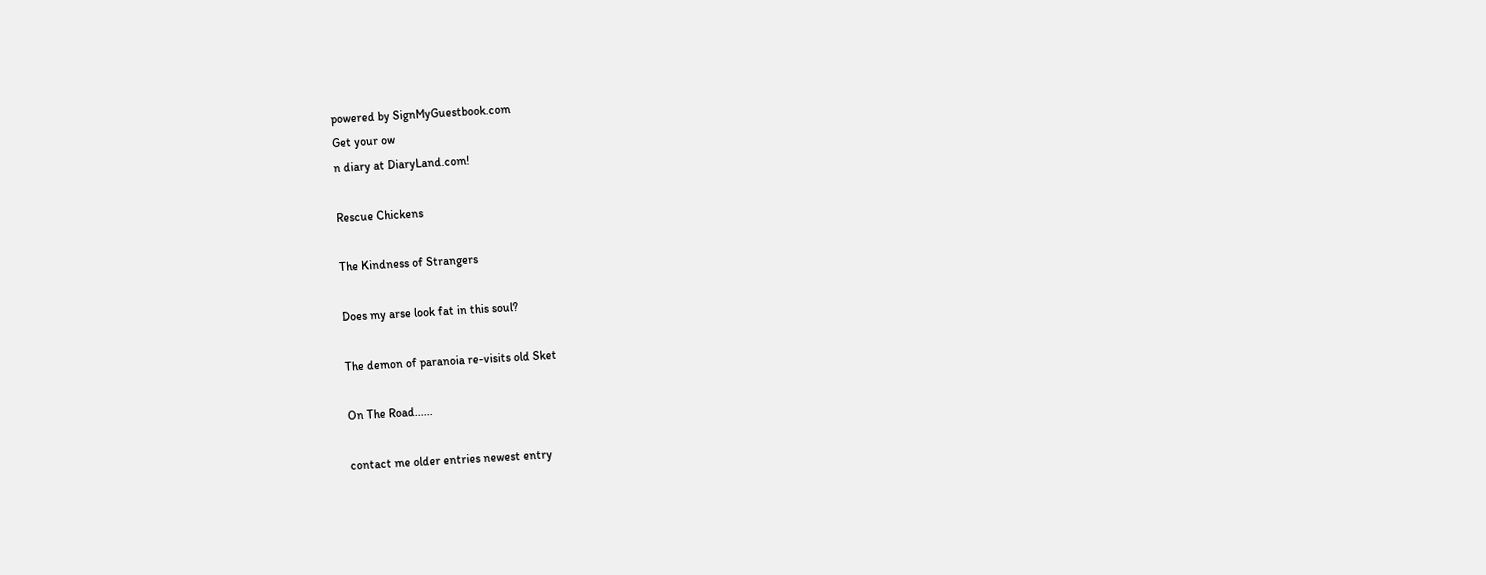powered by SignMyGuestbook.com
Get your ow
n diary at DiaryLand.com!

Rescue Chickens

The Kindness of Strangers

Does my arse look fat in this soul?

The demon of paranoia re-visits old Sket

On The Road......

contact me older entries newest entry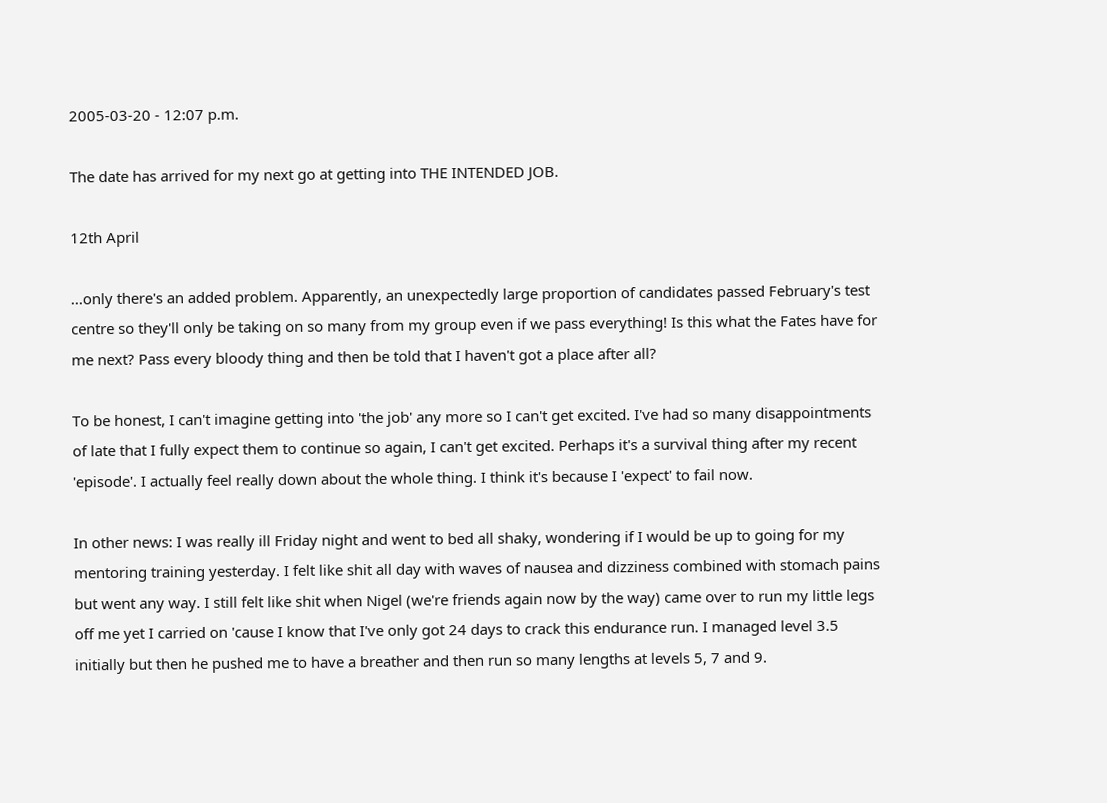2005-03-20 - 12:07 p.m.

The date has arrived for my next go at getting into THE INTENDED JOB.

12th April

...only there's an added problem. Apparently, an unexpectedly large proportion of candidates passed February's test centre so they'll only be taking on so many from my group even if we pass everything! Is this what the Fates have for me next? Pass every bloody thing and then be told that I haven't got a place after all?

To be honest, I can't imagine getting into 'the job' any more so I can't get excited. I've had so many disappointments of late that I fully expect them to continue so again, I can't get excited. Perhaps it's a survival thing after my recent 'episode'. I actually feel really down about the whole thing. I think it's because I 'expect' to fail now.

In other news: I was really ill Friday night and went to bed all shaky, wondering if I would be up to going for my mentoring training yesterday. I felt like shit all day with waves of nausea and dizziness combined with stomach pains but went any way. I still felt like shit when Nigel (we're friends again now by the way) came over to run my little legs off me yet I carried on 'cause I know that I've only got 24 days to crack this endurance run. I managed level 3.5 initially but then he pushed me to have a breather and then run so many lengths at levels 5, 7 and 9.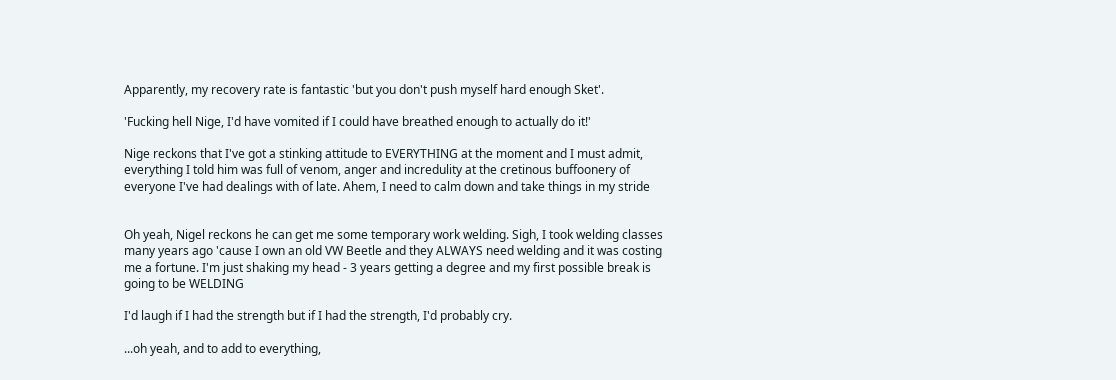Apparently, my recovery rate is fantastic 'but you don't push myself hard enough Sket'.

'Fucking hell Nige, I'd have vomited if I could have breathed enough to actually do it!'

Nige reckons that I've got a stinking attitude to EVERYTHING at the moment and I must admit, everything I told him was full of venom, anger and incredulity at the cretinous buffoonery of everyone I've had dealings with of late. Ahem, I need to calm down and take things in my stride


Oh yeah, Nigel reckons he can get me some temporary work welding. Sigh, I took welding classes many years ago 'cause I own an old VW Beetle and they ALWAYS need welding and it was costing me a fortune. I'm just shaking my head - 3 years getting a degree and my first possible break is going to be WELDING

I'd laugh if I had the strength but if I had the strength, I'd probably cry.

...oh yeah, and to add to everything,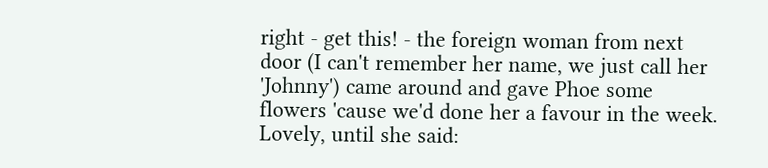right - get this! - the foreign woman from next door (I can't remember her name, we just call her 'Johnny') came around and gave Phoe some flowers 'cause we'd done her a favour in the week. Lovely, until she said: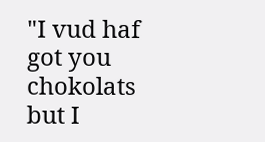"I vud haf got you chokolats but I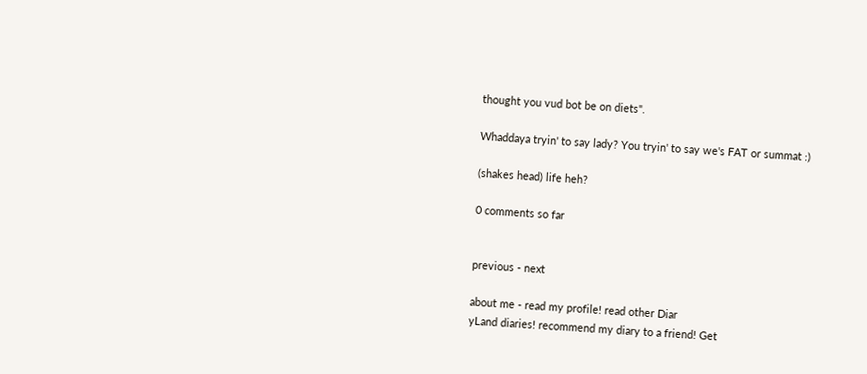thought you vud bot be on diets".

Whaddaya tryin' to say lady? You tryin' to say we's FAT or summat :)

(shakes head) life heh?

0 comments so far


previous - next

about me - read my profile! read other Diar
yLand diaries! recommend my diary to a friend! Get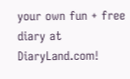your own fun + free diary at DiaryLand.com!